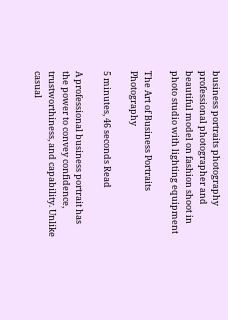business portraits photography
professional photographer and beautiful model on fashion shoot in photo studio with lighting equipment

The Art of Business Portraits Photography

5 minutes, 46 seconds Read

A professional business portrait has the power to convey confidence, trustworthiness, and capability. Unlike casual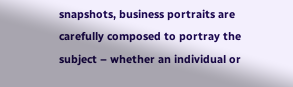snapshots, business portraits are carefully composed to portray the subject – whether an individual or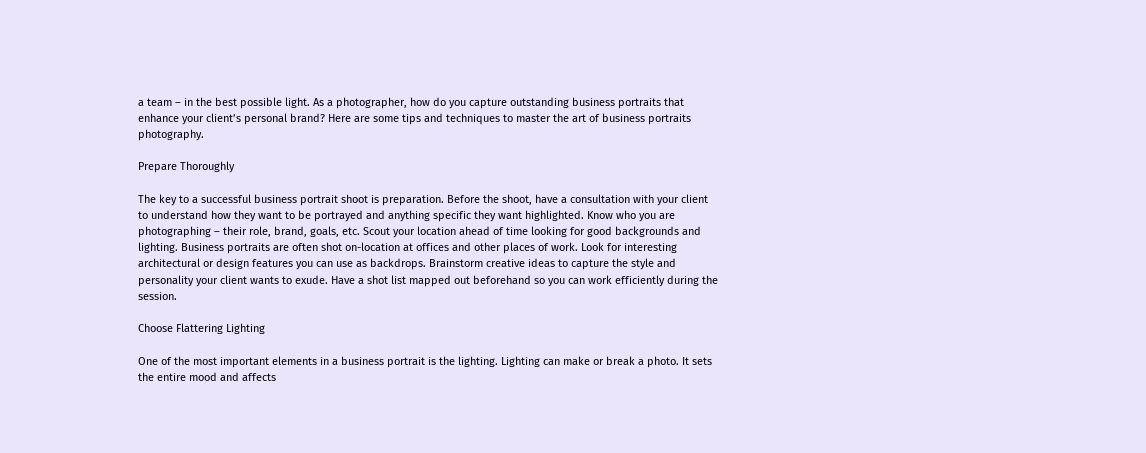a team – in the best possible light. As a photographer, how do you capture outstanding business portraits that enhance your client’s personal brand? Here are some tips and techniques to master the art of business portraits photography.

Prepare Thoroughly

The key to a successful business portrait shoot is preparation. Before the shoot, have a consultation with your client to understand how they want to be portrayed and anything specific they want highlighted. Know who you are photographing – their role, brand, goals, etc. Scout your location ahead of time looking for good backgrounds and lighting. Business portraits are often shot on-location at offices and other places of work. Look for interesting architectural or design features you can use as backdrops. Brainstorm creative ideas to capture the style and personality your client wants to exude. Have a shot list mapped out beforehand so you can work efficiently during the session.

Choose Flattering Lighting

One of the most important elements in a business portrait is the lighting. Lighting can make or break a photo. It sets the entire mood and affects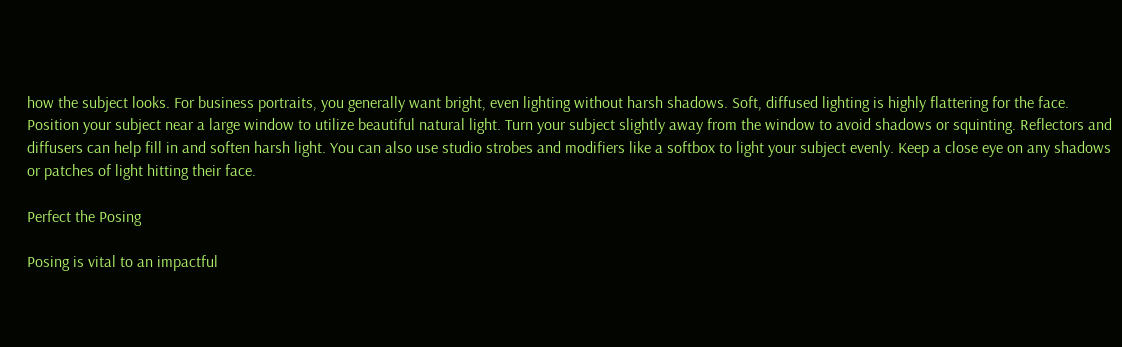how the subject looks. For business portraits, you generally want bright, even lighting without harsh shadows. Soft, diffused lighting is highly flattering for the face. Position your subject near a large window to utilize beautiful natural light. Turn your subject slightly away from the window to avoid shadows or squinting. Reflectors and diffusers can help fill in and soften harsh light. You can also use studio strobes and modifiers like a softbox to light your subject evenly. Keep a close eye on any shadows or patches of light hitting their face.

Perfect the Posing

Posing is vital to an impactful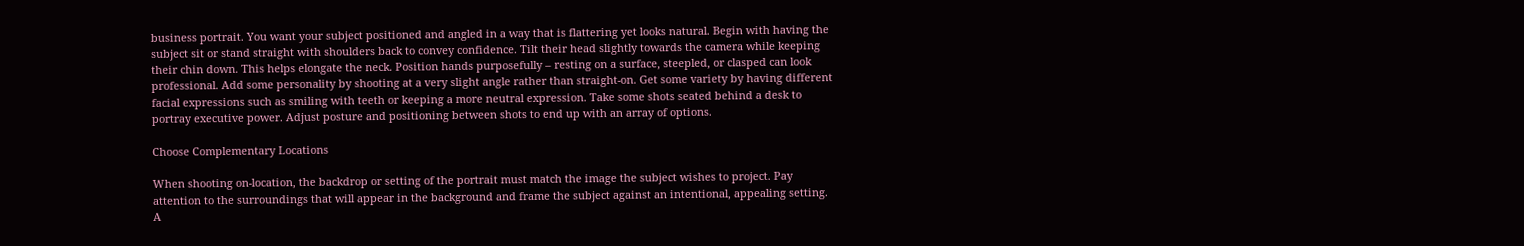business portrait. You want your subject positioned and angled in a way that is flattering yet looks natural. Begin with having the subject sit or stand straight with shoulders back to convey confidence. Tilt their head slightly towards the camera while keeping their chin down. This helps elongate the neck. Position hands purposefully – resting on a surface, steepled, or clasped can look professional. Add some personality by shooting at a very slight angle rather than straight-on. Get some variety by having different facial expressions such as smiling with teeth or keeping a more neutral expression. Take some shots seated behind a desk to portray executive power. Adjust posture and positioning between shots to end up with an array of options.

Choose Complementary Locations

When shooting on-location, the backdrop or setting of the portrait must match the image the subject wishes to project. Pay attention to the surroundings that will appear in the background and frame the subject against an intentional, appealing setting. A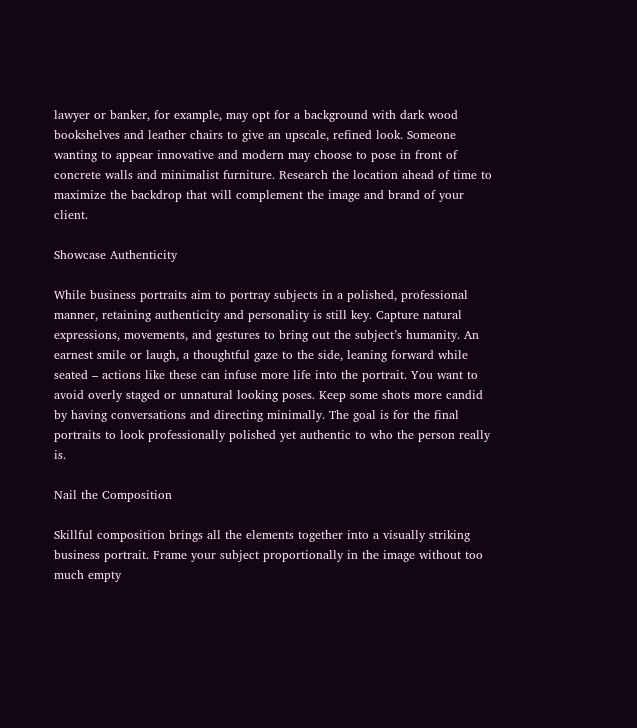lawyer or banker, for example, may opt for a background with dark wood bookshelves and leather chairs to give an upscale, refined look. Someone wanting to appear innovative and modern may choose to pose in front of concrete walls and minimalist furniture. Research the location ahead of time to maximize the backdrop that will complement the image and brand of your client.

Showcase Authenticity

While business portraits aim to portray subjects in a polished, professional manner, retaining authenticity and personality is still key. Capture natural expressions, movements, and gestures to bring out the subject’s humanity. An earnest smile or laugh, a thoughtful gaze to the side, leaning forward while seated – actions like these can infuse more life into the portrait. You want to avoid overly staged or unnatural looking poses. Keep some shots more candid by having conversations and directing minimally. The goal is for the final portraits to look professionally polished yet authentic to who the person really is.

Nail the Composition

Skillful composition brings all the elements together into a visually striking business portrait. Frame your subject proportionally in the image without too much empty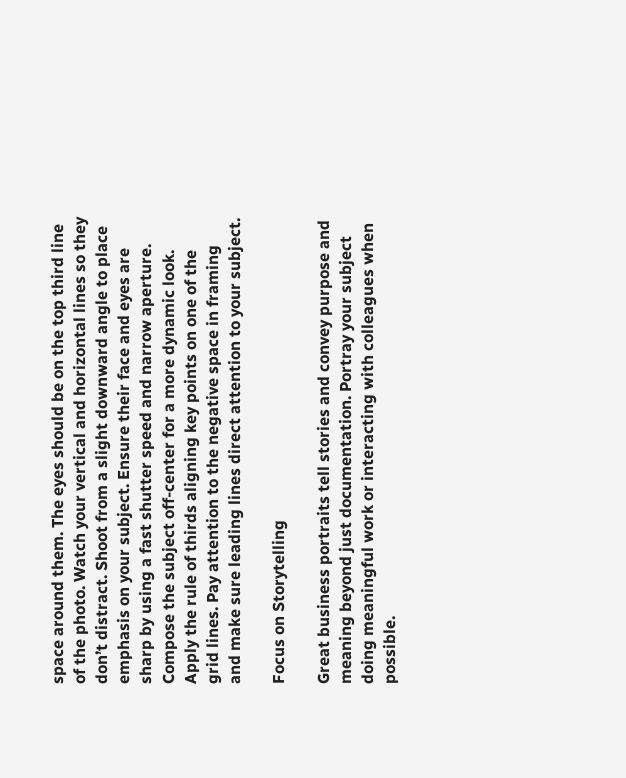space around them. The eyes should be on the top third line of the photo. Watch your vertical and horizontal lines so they don’t distract. Shoot from a slight downward angle to place emphasis on your subject. Ensure their face and eyes are sharp by using a fast shutter speed and narrow aperture. Compose the subject off-center for a more dynamic look. Apply the rule of thirds aligning key points on one of the grid lines. Pay attention to the negative space in framing and make sure leading lines direct attention to your subject.

Focus on Storytelling

Great business portraits tell stories and convey purpose and meaning beyond just documentation. Portray your subject doing meaningful work or interacting with colleagues when possible.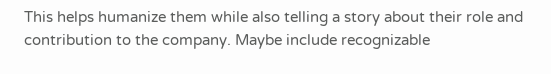This helps humanize them while also telling a story about their role and contribution to the company. Maybe include recognizable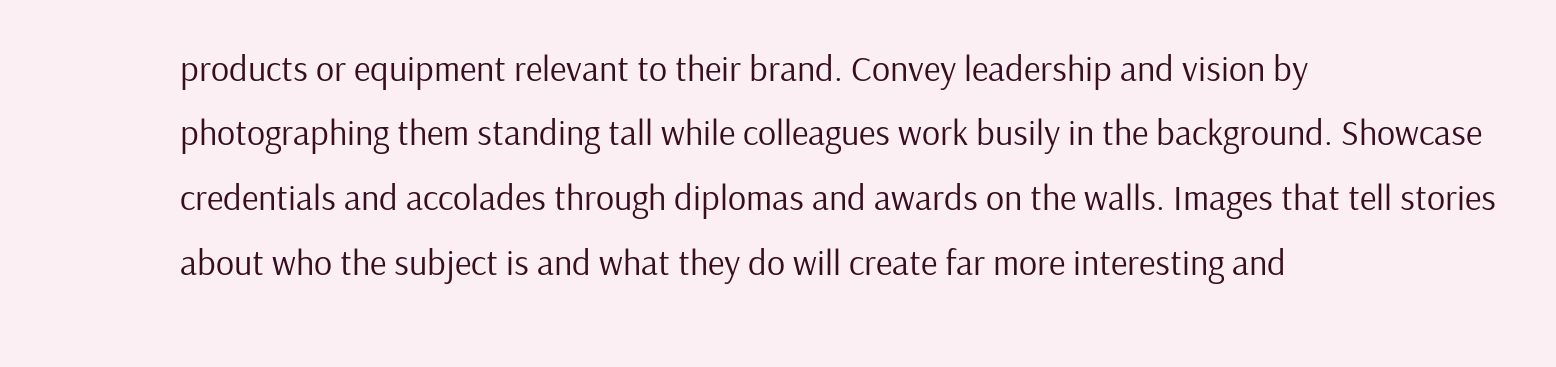products or equipment relevant to their brand. Convey leadership and vision by photographing them standing tall while colleagues work busily in the background. Showcase credentials and accolades through diplomas and awards on the walls. Images that tell stories about who the subject is and what they do will create far more interesting and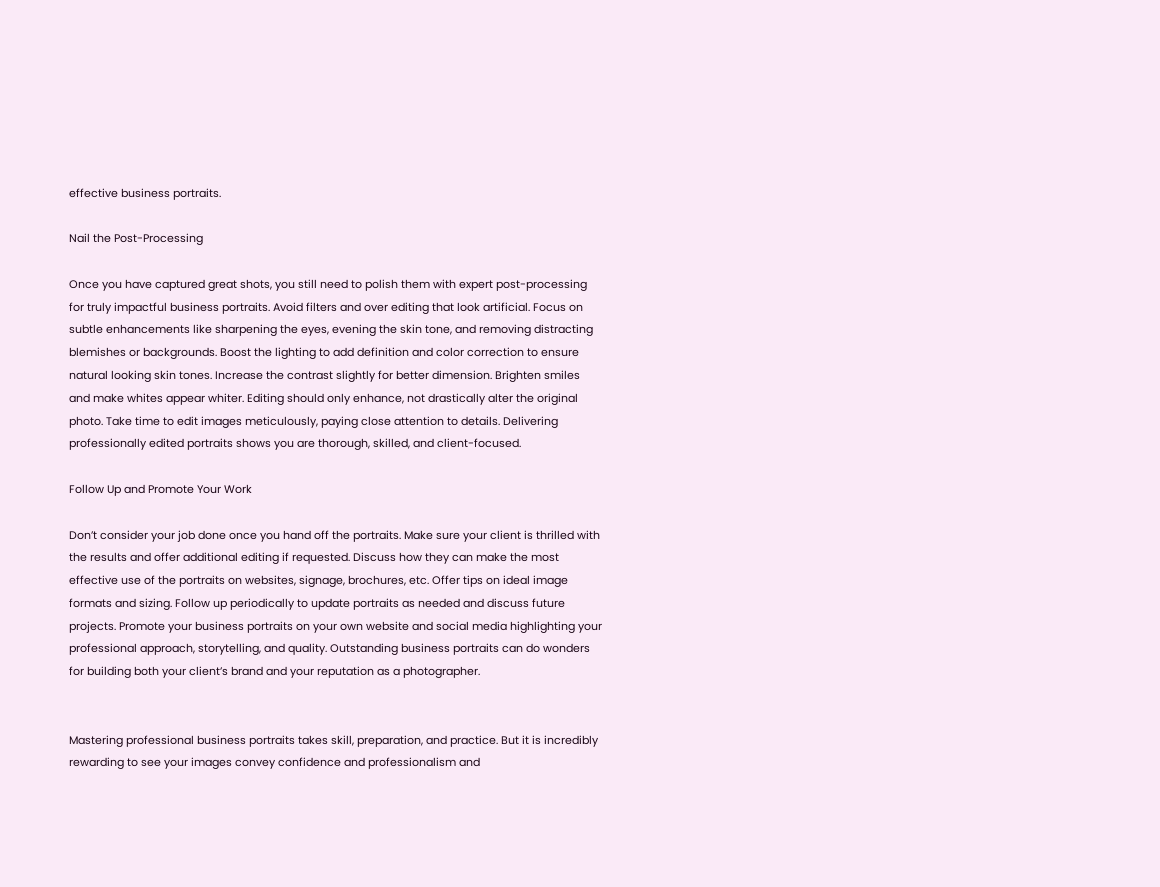effective business portraits.

Nail the Post-Processing

Once you have captured great shots, you still need to polish them with expert post-processing for truly impactful business portraits. Avoid filters and over editing that look artificial. Focus on subtle enhancements like sharpening the eyes, evening the skin tone, and removing distracting blemishes or backgrounds. Boost the lighting to add definition and color correction to ensure natural looking skin tones. Increase the contrast slightly for better dimension. Brighten smiles and make whites appear whiter. Editing should only enhance, not drastically alter the original photo. Take time to edit images meticulously, paying close attention to details. Delivering professionally edited portraits shows you are thorough, skilled, and client-focused.

Follow Up and Promote Your Work

Don’t consider your job done once you hand off the portraits. Make sure your client is thrilled with the results and offer additional editing if requested. Discuss how they can make the most effective use of the portraits on websites, signage, brochures, etc. Offer tips on ideal image formats and sizing. Follow up periodically to update portraits as needed and discuss future projects. Promote your business portraits on your own website and social media highlighting your professional approach, storytelling, and quality. Outstanding business portraits can do wonders for building both your client’s brand and your reputation as a photographer.


Mastering professional business portraits takes skill, preparation, and practice. But it is incredibly rewarding to see your images convey confidence and professionalism and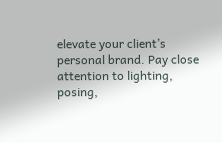elevate your client’s personal brand. Pay close attention to lighting, posing,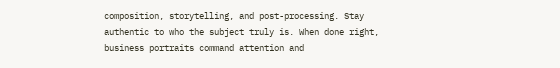composition, storytelling, and post-processing. Stay authentic to who the subject truly is. When done right, business portraits command attention and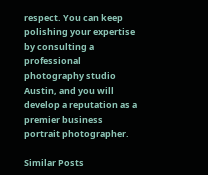respect. You can keep polishing your expertise by consulting a professional photography studio Austin, and you will develop a reputation as a premier business portrait photographer.

Similar Posts